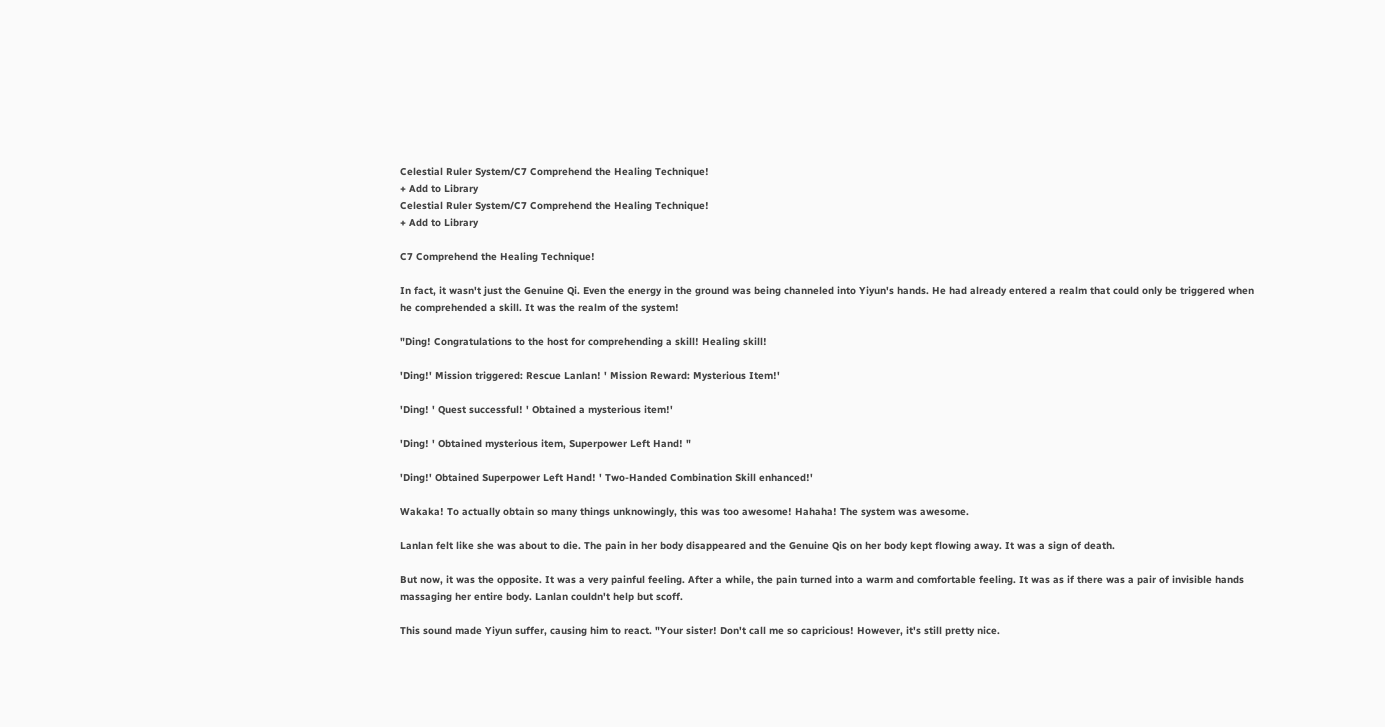Celestial Ruler System/C7 Comprehend the Healing Technique!
+ Add to Library
Celestial Ruler System/C7 Comprehend the Healing Technique!
+ Add to Library

C7 Comprehend the Healing Technique!

In fact, it wasn't just the Genuine Qi. Even the energy in the ground was being channeled into Yiyun's hands. He had already entered a realm that could only be triggered when he comprehended a skill. It was the realm of the system!

"Ding! Congratulations to the host for comprehending a skill! Healing skill!

'Ding!' Mission triggered: Rescue Lanlan! ' Mission Reward: Mysterious Item!'

'Ding! ' Quest successful! ' Obtained a mysterious item!'

'Ding! ' Obtained mysterious item, Superpower Left Hand! "

'Ding!' Obtained Superpower Left Hand! ' Two-Handed Combination Skill enhanced!'

Wakaka! To actually obtain so many things unknowingly, this was too awesome! Hahaha! The system was awesome.

Lanlan felt like she was about to die. The pain in her body disappeared and the Genuine Qis on her body kept flowing away. It was a sign of death.

But now, it was the opposite. It was a very painful feeling. After a while, the pain turned into a warm and comfortable feeling. It was as if there was a pair of invisible hands massaging her entire body. Lanlan couldn't help but scoff.

This sound made Yiyun suffer, causing him to react. "Your sister! Don't call me so capricious! However, it's still pretty nice.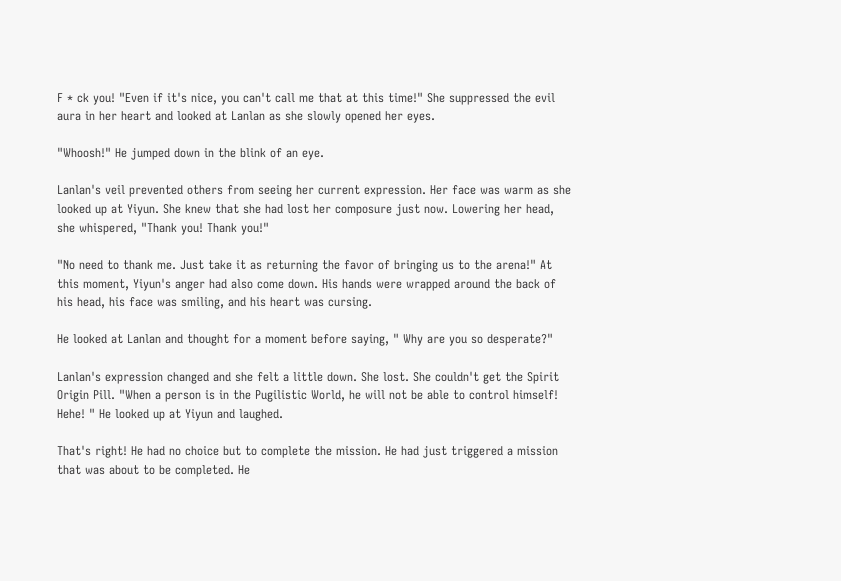F * ck you! "Even if it's nice, you can't call me that at this time!" She suppressed the evil aura in her heart and looked at Lanlan as she slowly opened her eyes.

"Whoosh!" He jumped down in the blink of an eye.

Lanlan's veil prevented others from seeing her current expression. Her face was warm as she looked up at Yiyun. She knew that she had lost her composure just now. Lowering her head, she whispered, "Thank you! Thank you!"

"No need to thank me. Just take it as returning the favor of bringing us to the arena!" At this moment, Yiyun's anger had also come down. His hands were wrapped around the back of his head, his face was smiling, and his heart was cursing.

He looked at Lanlan and thought for a moment before saying, " Why are you so desperate?"

Lanlan's expression changed and she felt a little down. She lost. She couldn't get the Spirit Origin Pill. "When a person is in the Pugilistic World, he will not be able to control himself! Hehe! " He looked up at Yiyun and laughed.

That's right! He had no choice but to complete the mission. He had just triggered a mission that was about to be completed. He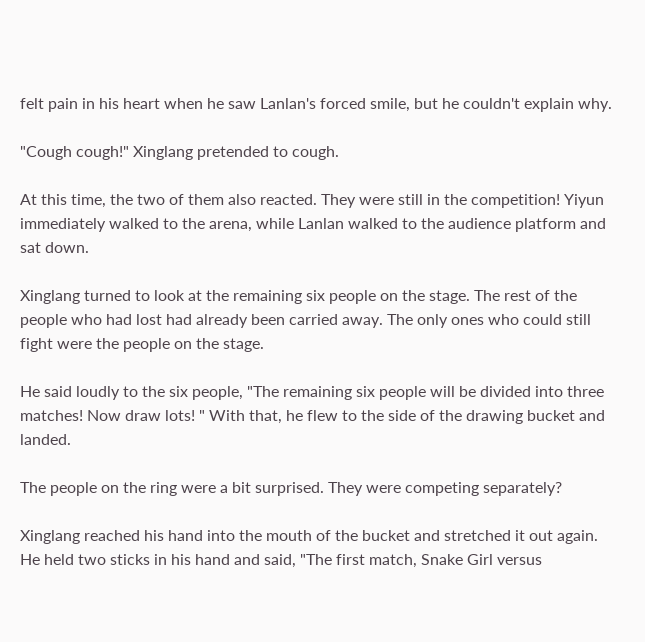felt pain in his heart when he saw Lanlan's forced smile, but he couldn't explain why.

"Cough cough!" Xinglang pretended to cough.

At this time, the two of them also reacted. They were still in the competition! Yiyun immediately walked to the arena, while Lanlan walked to the audience platform and sat down.

Xinglang turned to look at the remaining six people on the stage. The rest of the people who had lost had already been carried away. The only ones who could still fight were the people on the stage.

He said loudly to the six people, "The remaining six people will be divided into three matches! Now draw lots! " With that, he flew to the side of the drawing bucket and landed.

The people on the ring were a bit surprised. They were competing separately?

Xinglang reached his hand into the mouth of the bucket and stretched it out again. He held two sticks in his hand and said, "The first match, Snake Girl versus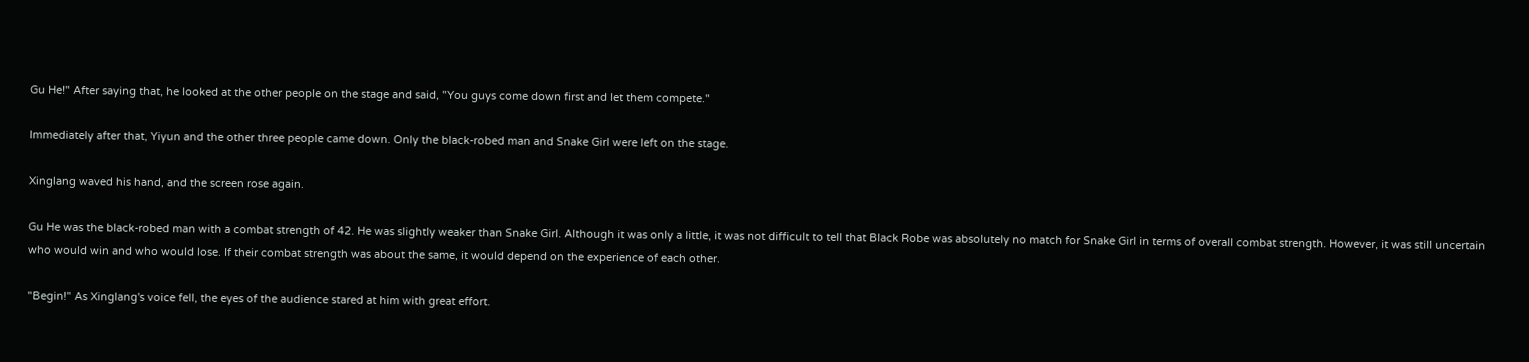Gu He!" After saying that, he looked at the other people on the stage and said, "You guys come down first and let them compete."

Immediately after that, Yiyun and the other three people came down. Only the black-robed man and Snake Girl were left on the stage.

Xinglang waved his hand, and the screen rose again.

Gu He was the black-robed man with a combat strength of 42. He was slightly weaker than Snake Girl. Although it was only a little, it was not difficult to tell that Black Robe was absolutely no match for Snake Girl in terms of overall combat strength. However, it was still uncertain who would win and who would lose. If their combat strength was about the same, it would depend on the experience of each other.

"Begin!" As Xinglang's voice fell, the eyes of the audience stared at him with great effort.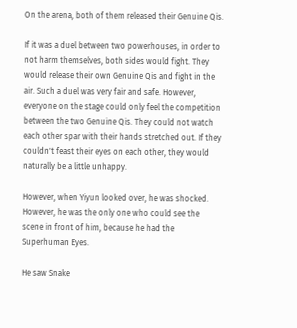On the arena, both of them released their Genuine Qis.

If it was a duel between two powerhouses, in order to not harm themselves, both sides would fight. They would release their own Genuine Qis and fight in the air. Such a duel was very fair and safe. However, everyone on the stage could only feel the competition between the two Genuine Qis. They could not watch each other spar with their hands stretched out. If they couldn't feast their eyes on each other, they would naturally be a little unhappy.

However, when Yiyun looked over, he was shocked. However, he was the only one who could see the scene in front of him, because he had the Superhuman Eyes.

He saw Snake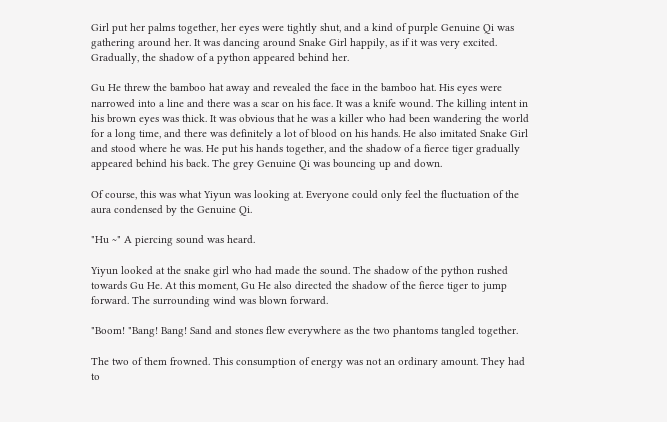Girl put her palms together, her eyes were tightly shut, and a kind of purple Genuine Qi was gathering around her. It was dancing around Snake Girl happily, as if it was very excited. Gradually, the shadow of a python appeared behind her.

Gu He threw the bamboo hat away and revealed the face in the bamboo hat. His eyes were narrowed into a line and there was a scar on his face. It was a knife wound. The killing intent in his brown eyes was thick. It was obvious that he was a killer who had been wandering the world for a long time, and there was definitely a lot of blood on his hands. He also imitated Snake Girl and stood where he was. He put his hands together, and the shadow of a fierce tiger gradually appeared behind his back. The grey Genuine Qi was bouncing up and down.

Of course, this was what Yiyun was looking at. Everyone could only feel the fluctuation of the aura condensed by the Genuine Qi.

"Hu ~" A piercing sound was heard.

Yiyun looked at the snake girl who had made the sound. The shadow of the python rushed towards Gu He. At this moment, Gu He also directed the shadow of the fierce tiger to jump forward. The surrounding wind was blown forward.

"Boom! "Bang! Bang! Sand and stones flew everywhere as the two phantoms tangled together.

The two of them frowned. This consumption of energy was not an ordinary amount. They had to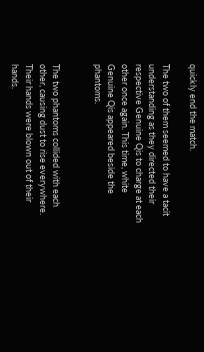quickly end the match.

The two of them seemed to have a tacit understanding as they directed their respective Genuine Qis to charge at each other once again. This time, white Genuine Qis appeared beside the phantoms.


The two phantoms collided with each other, causing dust to rise everywhere. Their hands were blown out of their hands.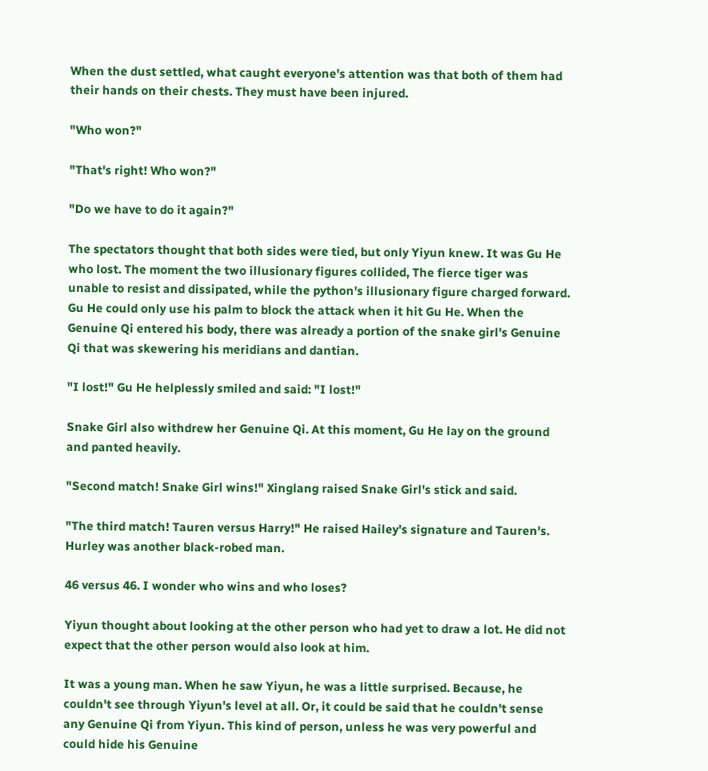When the dust settled, what caught everyone's attention was that both of them had their hands on their chests. They must have been injured.

"Who won?"

"That's right! Who won?"

"Do we have to do it again?"

The spectators thought that both sides were tied, but only Yiyun knew. It was Gu He who lost. The moment the two illusionary figures collided, The fierce tiger was unable to resist and dissipated, while the python's illusionary figure charged forward. Gu He could only use his palm to block the attack when it hit Gu He. When the Genuine Qi entered his body, there was already a portion of the snake girl's Genuine Qi that was skewering his meridians and dantian.

"I lost!" Gu He helplessly smiled and said: "I lost!"

Snake Girl also withdrew her Genuine Qi. At this moment, Gu He lay on the ground and panted heavily.

"Second match! Snake Girl wins!" Xinglang raised Snake Girl's stick and said.

"The third match! Tauren versus Harry!" He raised Hailey's signature and Tauren's. Hurley was another black-robed man.

46 versus 46. I wonder who wins and who loses?

Yiyun thought about looking at the other person who had yet to draw a lot. He did not expect that the other person would also look at him.

It was a young man. When he saw Yiyun, he was a little surprised. Because, he couldn't see through Yiyun's level at all. Or, it could be said that he couldn't sense any Genuine Qi from Yiyun. This kind of person, unless he was very powerful and could hide his Genuine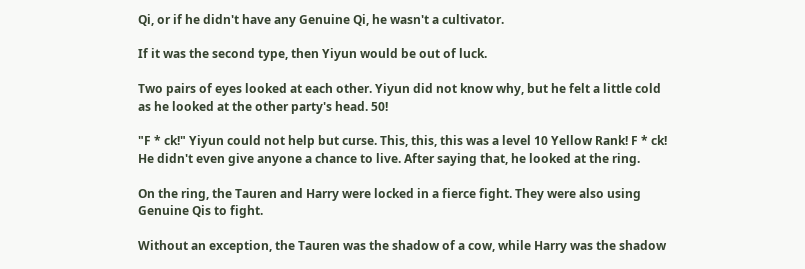Qi, or if he didn't have any Genuine Qi, he wasn't a cultivator.

If it was the second type, then Yiyun would be out of luck.

Two pairs of eyes looked at each other. Yiyun did not know why, but he felt a little cold as he looked at the other party's head. 50!

"F * ck!" Yiyun could not help but curse. This, this, this was a level 10 Yellow Rank! F * ck! He didn't even give anyone a chance to live. After saying that, he looked at the ring.

On the ring, the Tauren and Harry were locked in a fierce fight. They were also using Genuine Qis to fight.

Without an exception, the Tauren was the shadow of a cow, while Harry was the shadow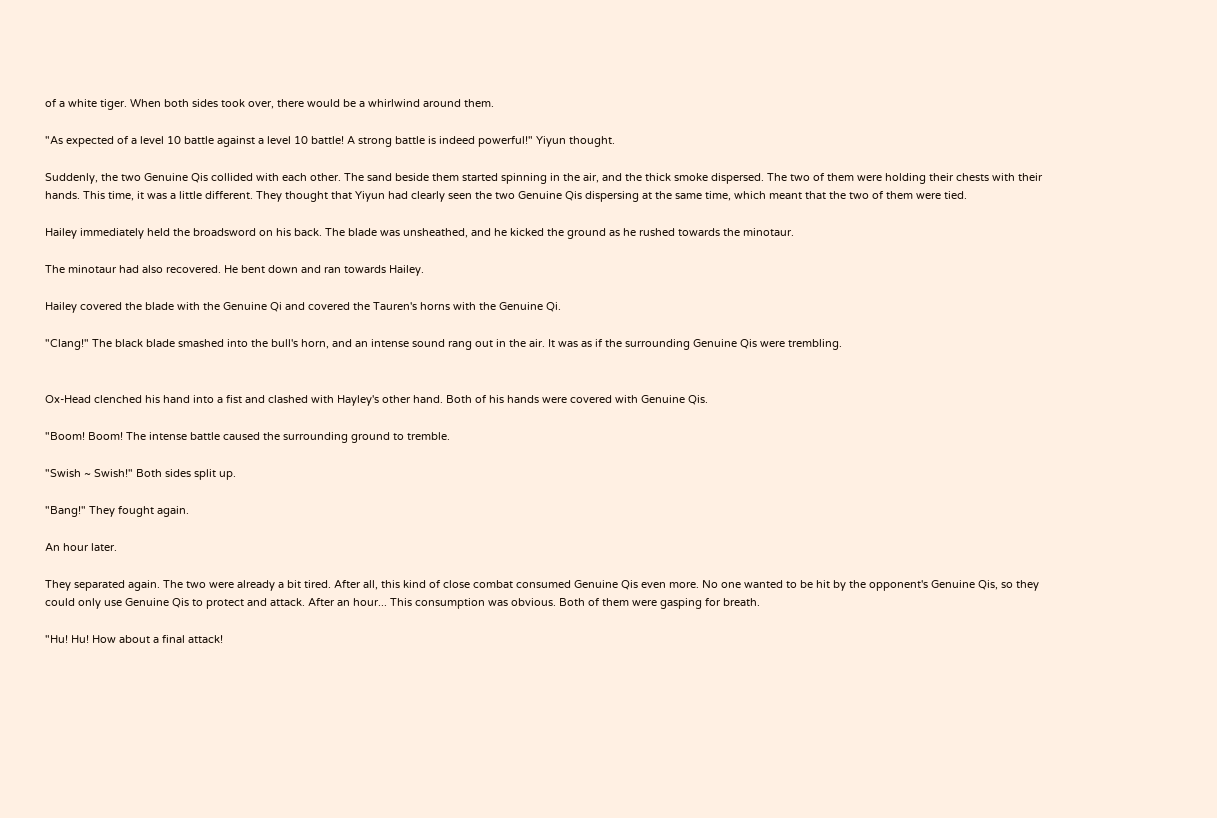of a white tiger. When both sides took over, there would be a whirlwind around them.

"As expected of a level 10 battle against a level 10 battle! A strong battle is indeed powerful!" Yiyun thought.

Suddenly, the two Genuine Qis collided with each other. The sand beside them started spinning in the air, and the thick smoke dispersed. The two of them were holding their chests with their hands. This time, it was a little different. They thought that Yiyun had clearly seen the two Genuine Qis dispersing at the same time, which meant that the two of them were tied.

Hailey immediately held the broadsword on his back. The blade was unsheathed, and he kicked the ground as he rushed towards the minotaur.

The minotaur had also recovered. He bent down and ran towards Hailey.

Hailey covered the blade with the Genuine Qi and covered the Tauren's horns with the Genuine Qi.

"Clang!" The black blade smashed into the bull's horn, and an intense sound rang out in the air. It was as if the surrounding Genuine Qis were trembling.


Ox-Head clenched his hand into a fist and clashed with Hayley's other hand. Both of his hands were covered with Genuine Qis.

"Boom! Boom! The intense battle caused the surrounding ground to tremble.

"Swish ~ Swish!" Both sides split up.

"Bang!" They fought again.

An hour later.

They separated again. The two were already a bit tired. After all, this kind of close combat consumed Genuine Qis even more. No one wanted to be hit by the opponent's Genuine Qis, so they could only use Genuine Qis to protect and attack. After an hour... This consumption was obvious. Both of them were gasping for breath.

"Hu! Hu! How about a final attack!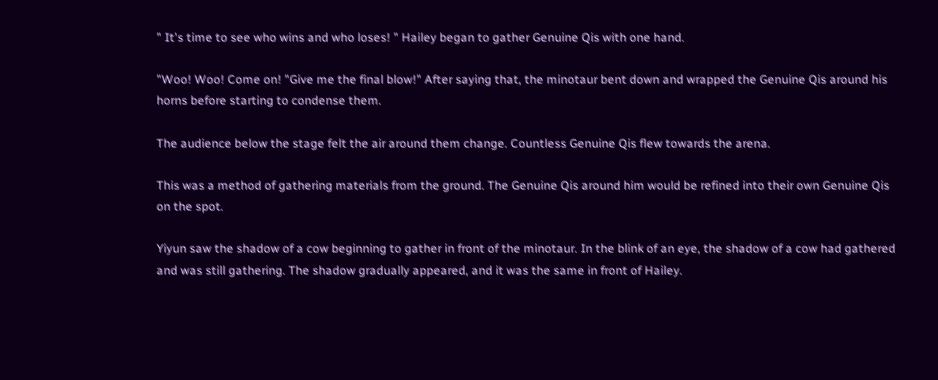" It's time to see who wins and who loses! " Hailey began to gather Genuine Qis with one hand.

"Woo! Woo! Come on! "Give me the final blow!" After saying that, the minotaur bent down and wrapped the Genuine Qis around his horns before starting to condense them.

The audience below the stage felt the air around them change. Countless Genuine Qis flew towards the arena.

This was a method of gathering materials from the ground. The Genuine Qis around him would be refined into their own Genuine Qis on the spot.

Yiyun saw the shadow of a cow beginning to gather in front of the minotaur. In the blink of an eye, the shadow of a cow had gathered and was still gathering. The shadow gradually appeared, and it was the same in front of Hailey.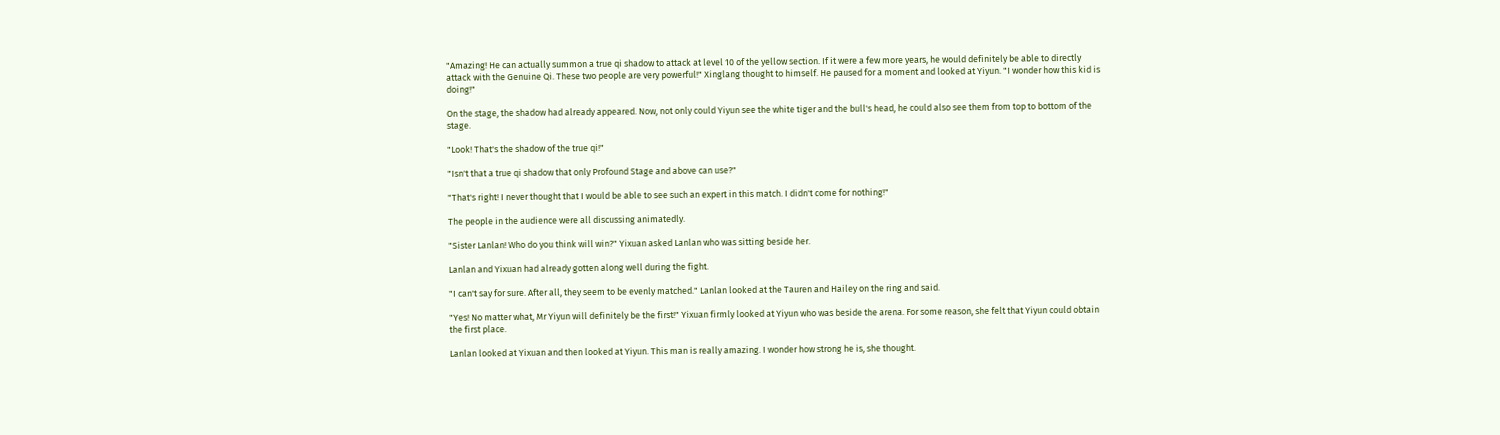"Amazing! He can actually summon a true qi shadow to attack at level 10 of the yellow section. If it were a few more years, he would definitely be able to directly attack with the Genuine Qi. These two people are very powerful!" Xinglang thought to himself. He paused for a moment and looked at Yiyun. "I wonder how this kid is doing!"

On the stage, the shadow had already appeared. Now, not only could Yiyun see the white tiger and the bull's head, he could also see them from top to bottom of the stage.

"Look! That's the shadow of the true qi!"

"Isn't that a true qi shadow that only Profound Stage and above can use?"

"That's right! I never thought that I would be able to see such an expert in this match. I didn't come for nothing!"

The people in the audience were all discussing animatedly.

"Sister Lanlan! Who do you think will win?" Yixuan asked Lanlan who was sitting beside her.

Lanlan and Yixuan had already gotten along well during the fight.

"I can't say for sure. After all, they seem to be evenly matched." Lanlan looked at the Tauren and Hailey on the ring and said.

"Yes! No matter what, Mr Yiyun will definitely be the first!" Yixuan firmly looked at Yiyun who was beside the arena. For some reason, she felt that Yiyun could obtain the first place.

Lanlan looked at Yixuan and then looked at Yiyun. This man is really amazing. I wonder how strong he is, she thought.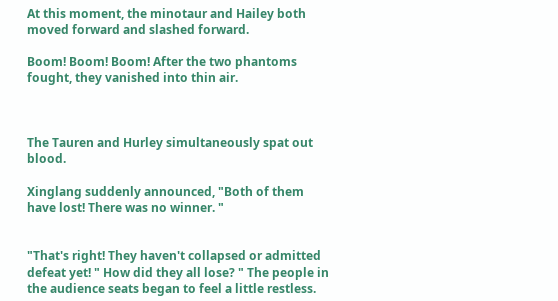At this moment, the minotaur and Hailey both moved forward and slashed forward.

Boom! Boom! Boom! After the two phantoms fought, they vanished into thin air.



The Tauren and Hurley simultaneously spat out blood.

Xinglang suddenly announced, "Both of them have lost! There was no winner. "


"That's right! They haven't collapsed or admitted defeat yet! " How did they all lose? " The people in the audience seats began to feel a little restless.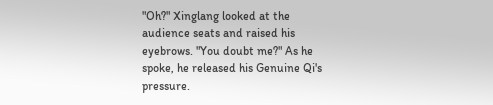"Oh?" Xinglang looked at the audience seats and raised his eyebrows. "You doubt me?" As he spoke, he released his Genuine Qi's pressure.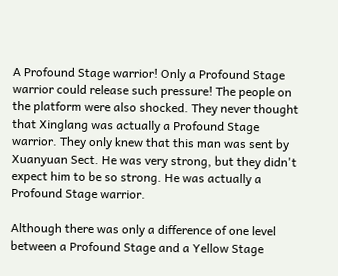A Profound Stage warrior! Only a Profound Stage warrior could release such pressure! The people on the platform were also shocked. They never thought that Xinglang was actually a Profound Stage warrior. They only knew that this man was sent by Xuanyuan Sect. He was very strong, but they didn't expect him to be so strong. He was actually a Profound Stage warrior.

Although there was only a difference of one level between a Profound Stage and a Yellow Stage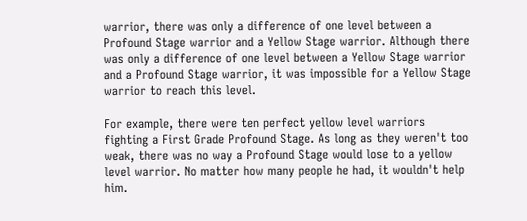warrior, there was only a difference of one level between a Profound Stage warrior and a Yellow Stage warrior. Although there was only a difference of one level between a Yellow Stage warrior and a Profound Stage warrior, it was impossible for a Yellow Stage warrior to reach this level.

For example, there were ten perfect yellow level warriors fighting a First Grade Profound Stage. As long as they weren't too weak, there was no way a Profound Stage would lose to a yellow level warrior. No matter how many people he had, it wouldn't help him.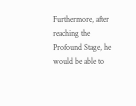Furthermore, after reaching the Profound Stage, he would be able to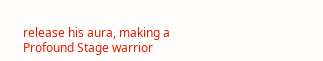release his aura, making a Profound Stage warrior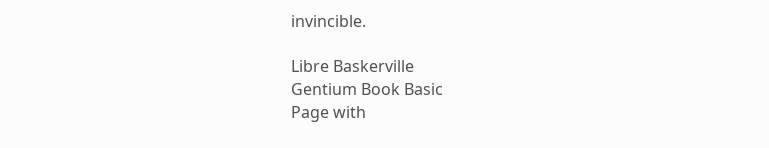invincible.

Libre Baskerville
Gentium Book Basic
Page with